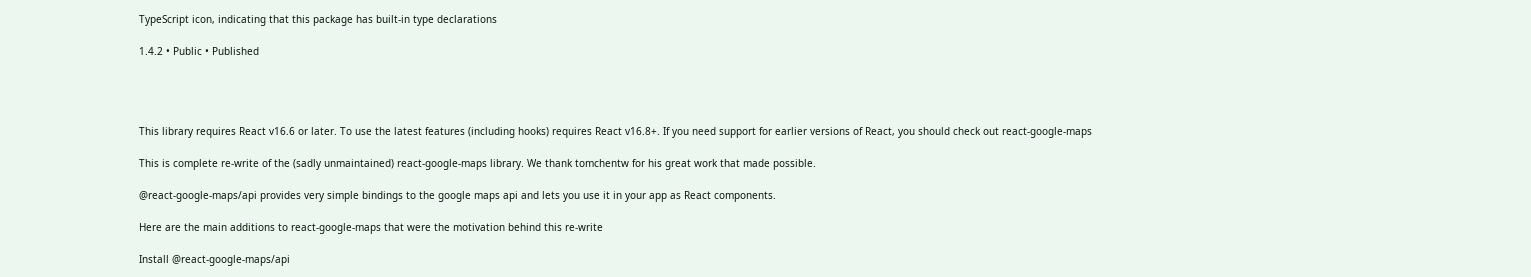TypeScript icon, indicating that this package has built-in type declarations

1.4.2 • Public • Published




This library requires React v16.6 or later. To use the latest features (including hooks) requires React v16.8+. If you need support for earlier versions of React, you should check out react-google-maps

This is complete re-write of the (sadly unmaintained) react-google-maps library. We thank tomchentw for his great work that made possible.

@react-google-maps/api provides very simple bindings to the google maps api and lets you use it in your app as React components.

Here are the main additions to react-google-maps that were the motivation behind this re-write

Install @react-google-maps/api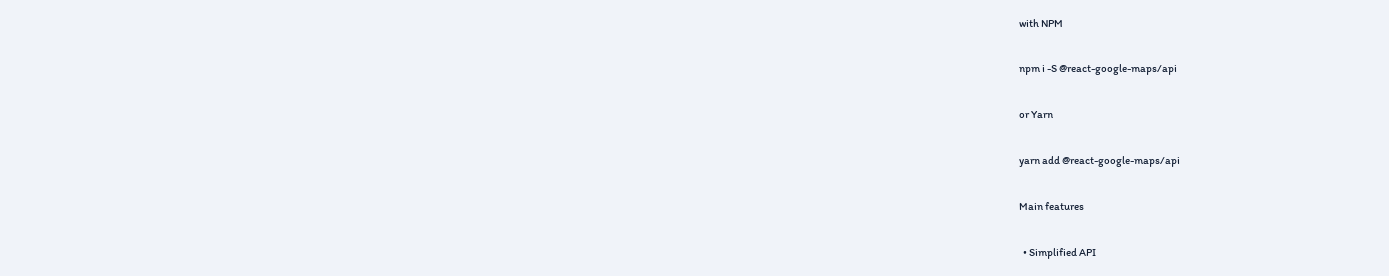with NPM

npm i -S @react-google-maps/api

or Yarn

yarn add @react-google-maps/api

Main features

  • Simplified API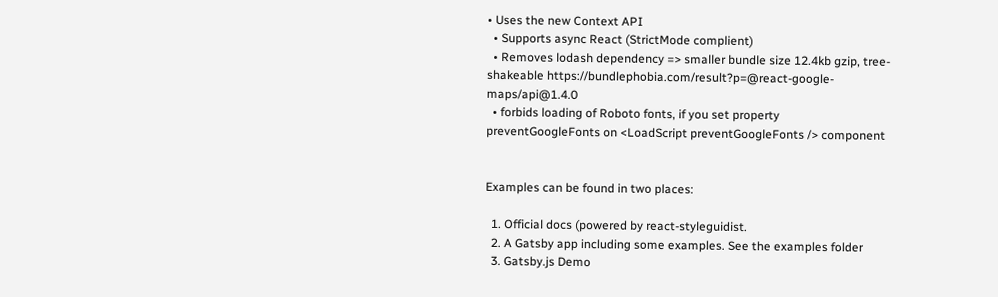• Uses the new Context API
  • Supports async React (StrictMode complient)
  • Removes lodash dependency => smaller bundle size 12.4kb gzip, tree-shakeable https://bundlephobia.com/result?p=@react-google-maps/api@1.4.0
  • forbids loading of Roboto fonts, if you set property preventGoogleFonts on <LoadScript preventGoogleFonts /> component


Examples can be found in two places:

  1. Official docs (powered by react-styleguidist.
  2. A Gatsby app including some examples. See the examples folder
  3. Gatsby.js Demo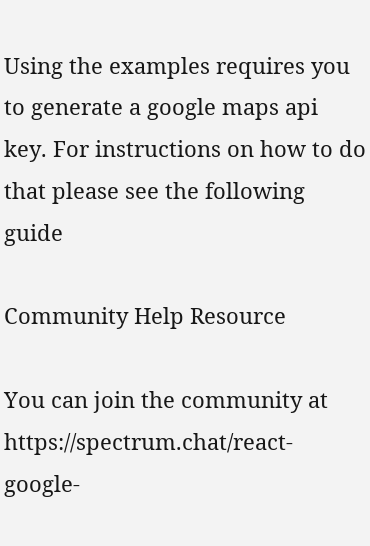Using the examples requires you to generate a google maps api key. For instructions on how to do that please see the following guide

Community Help Resource

You can join the community at https://spectrum.chat/react-google-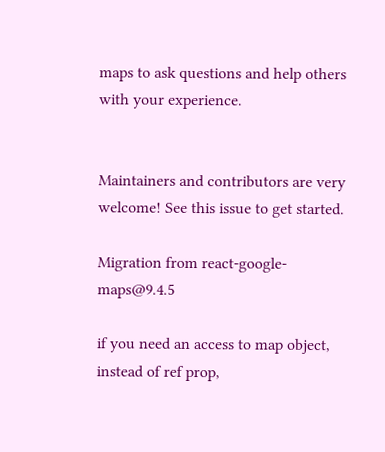maps to ask questions and help others with your experience.


Maintainers and contributors are very welcome! See this issue to get started.

Migration from react-google-maps@9.4.5

if you need an access to map object, instead of ref prop,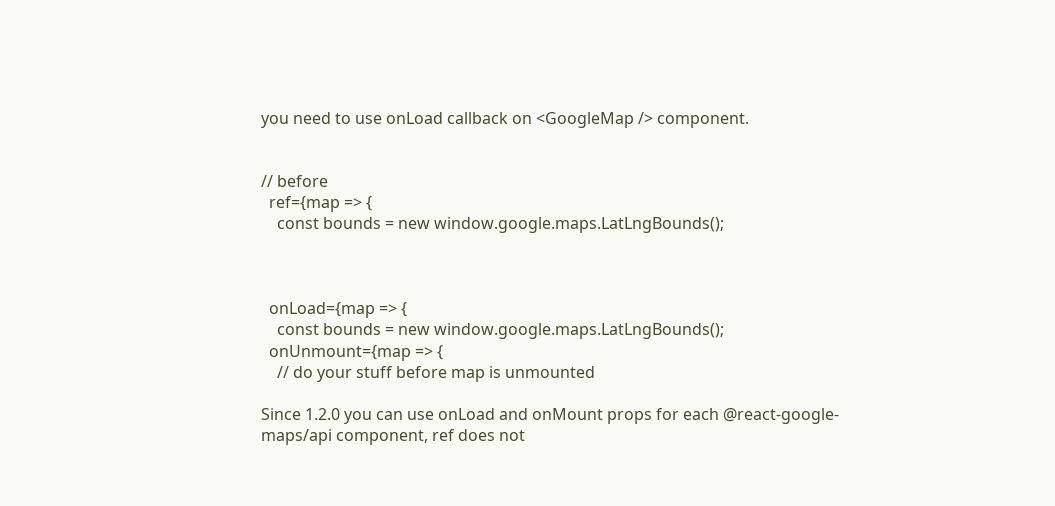you need to use onLoad callback on <GoogleMap /> component.


// before
  ref={map => {
    const bounds = new window.google.maps.LatLngBounds();



  onLoad={map => {
    const bounds = new window.google.maps.LatLngBounds();
  onUnmount={map => {
    // do your stuff before map is unmounted

Since 1.2.0 you can use onLoad and onMount props for each @react-google-maps/api component, ref does not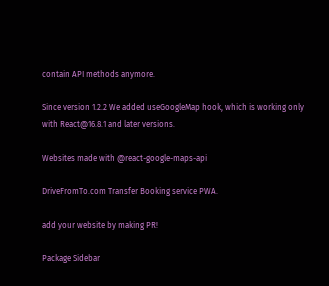contain API methods anymore.

Since version 1.2.2 We added useGoogleMap hook, which is working only with React@16.8.1 and later versions.

Websites made with @react-google-maps-api

DriveFromTo.com Transfer Booking service PWA.

add your website by making PR!

Package Sidebar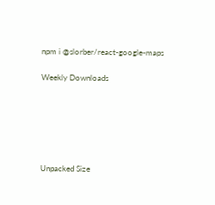npm i @slorber/react-google-maps

Weekly Downloads






Unpacked Size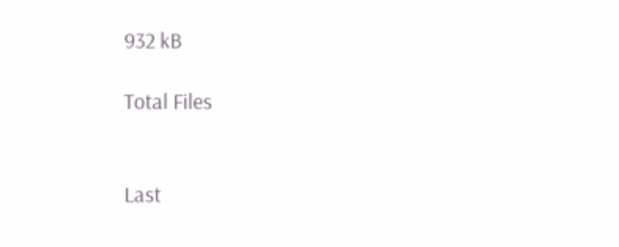932 kB

Total Files


Last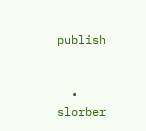publish


  • slorber